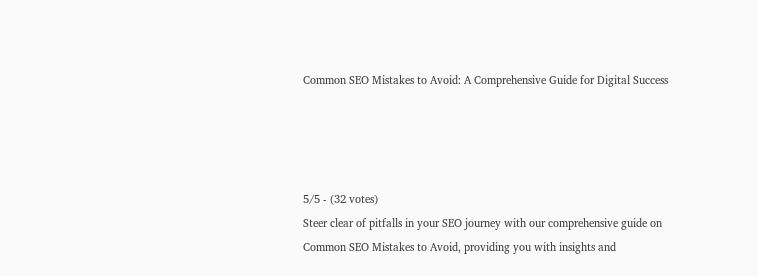Common SEO Mistakes to Avoid: A Comprehensive Guide for Digital Success




5/5 - (32 votes)
Steer clear of pitfalls in your SEO journey with our comprehensive guide on Common SEO Mistakes to Avoid, providing you with insights and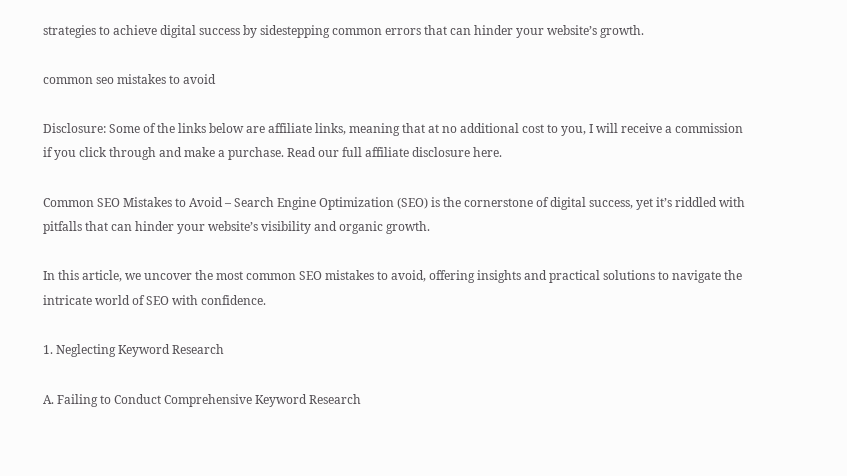strategies to achieve digital success by sidestepping common errors that can hinder your website’s growth.

common seo mistakes to avoid

Disclosure: Some of the links below are affiliate links, meaning that at no additional cost to you, I will receive a commission if you click through and make a purchase. Read our full affiliate disclosure here.

Common SEO Mistakes to Avoid – Search Engine Optimization (SEO) is the cornerstone of digital success, yet it’s riddled with pitfalls that can hinder your website’s visibility and organic growth.

In this article, we uncover the most common SEO mistakes to avoid, offering insights and practical solutions to navigate the intricate world of SEO with confidence.

1. Neglecting Keyword Research

A. Failing to Conduct Comprehensive Keyword Research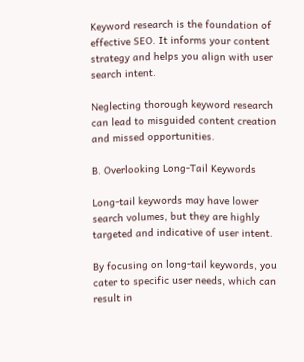Keyword research is the foundation of effective SEO. It informs your content strategy and helps you align with user search intent.

Neglecting thorough keyword research can lead to misguided content creation and missed opportunities.

B. Overlooking Long-Tail Keywords

Long-tail keywords may have lower search volumes, but they are highly targeted and indicative of user intent.

By focusing on long-tail keywords, you cater to specific user needs, which can result in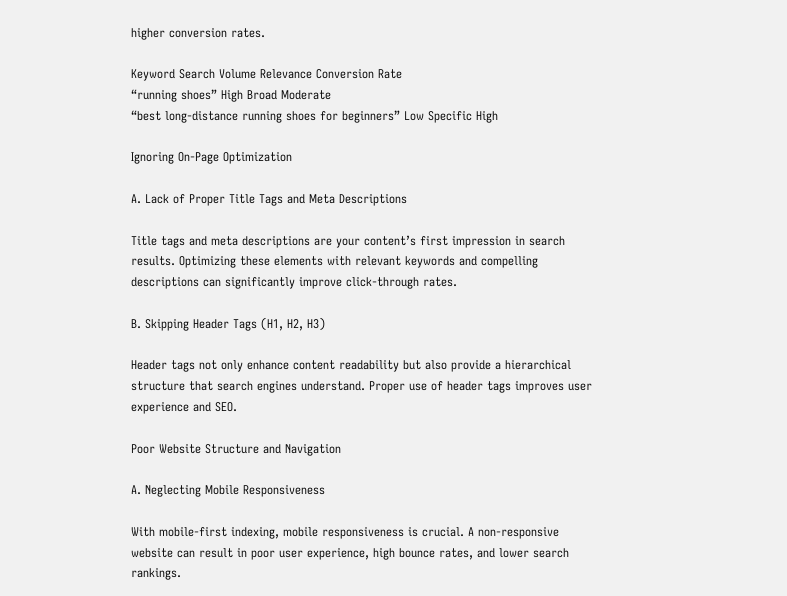higher conversion rates.

Keyword Search Volume Relevance Conversion Rate
“running shoes” High Broad Moderate
“best long-distance running shoes for beginners” Low Specific High

Ignoring On-Page Optimization

A. Lack of Proper Title Tags and Meta Descriptions

Title tags and meta descriptions are your content’s first impression in search results. Optimizing these elements with relevant keywords and compelling descriptions can significantly improve click-through rates.

B. Skipping Header Tags (H1, H2, H3)

Header tags not only enhance content readability but also provide a hierarchical structure that search engines understand. Proper use of header tags improves user experience and SEO.

Poor Website Structure and Navigation

A. Neglecting Mobile Responsiveness

With mobile-first indexing, mobile responsiveness is crucial. A non-responsive website can result in poor user experience, high bounce rates, and lower search rankings.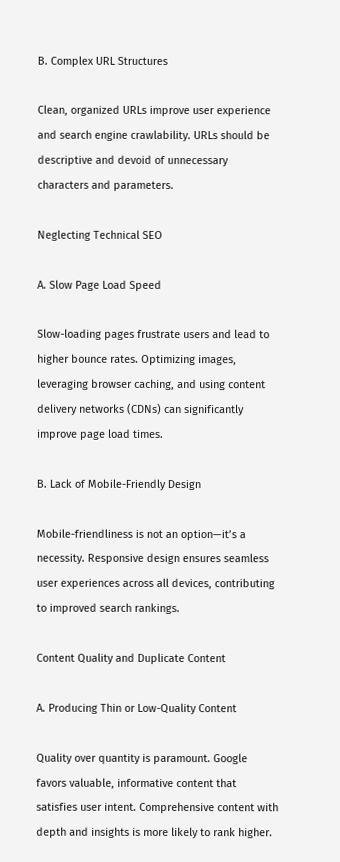B. Complex URL Structures

Clean, organized URLs improve user experience and search engine crawlability. URLs should be descriptive and devoid of unnecessary characters and parameters.

Neglecting Technical SEO

A. Slow Page Load Speed

Slow-loading pages frustrate users and lead to higher bounce rates. Optimizing images, leveraging browser caching, and using content delivery networks (CDNs) can significantly improve page load times.

B. Lack of Mobile-Friendly Design

Mobile-friendliness is not an option—it’s a necessity. Responsive design ensures seamless user experiences across all devices, contributing to improved search rankings.

Content Quality and Duplicate Content

A. Producing Thin or Low-Quality Content

Quality over quantity is paramount. Google favors valuable, informative content that satisfies user intent. Comprehensive content with depth and insights is more likely to rank higher.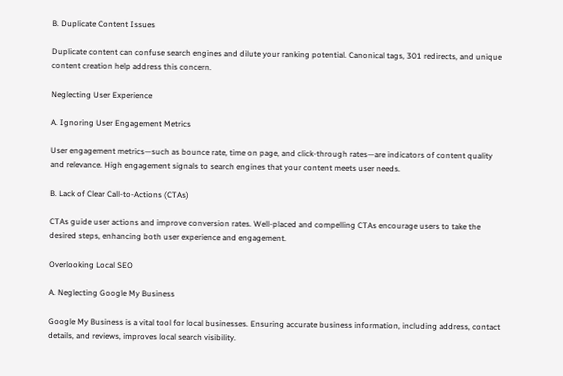B. Duplicate Content Issues

Duplicate content can confuse search engines and dilute your ranking potential. Canonical tags, 301 redirects, and unique content creation help address this concern.

Neglecting User Experience

A. Ignoring User Engagement Metrics

User engagement metrics—such as bounce rate, time on page, and click-through rates—are indicators of content quality and relevance. High engagement signals to search engines that your content meets user needs.

B. Lack of Clear Call-to-Actions (CTAs)

CTAs guide user actions and improve conversion rates. Well-placed and compelling CTAs encourage users to take the desired steps, enhancing both user experience and engagement.

Overlooking Local SEO

A. Neglecting Google My Business

Google My Business is a vital tool for local businesses. Ensuring accurate business information, including address, contact details, and reviews, improves local search visibility.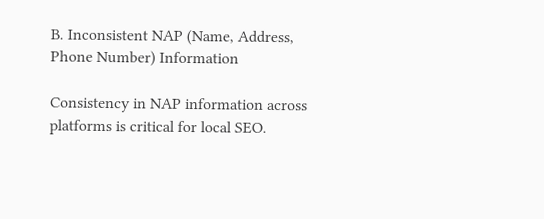B. Inconsistent NAP (Name, Address, Phone Number) Information

Consistency in NAP information across platforms is critical for local SEO.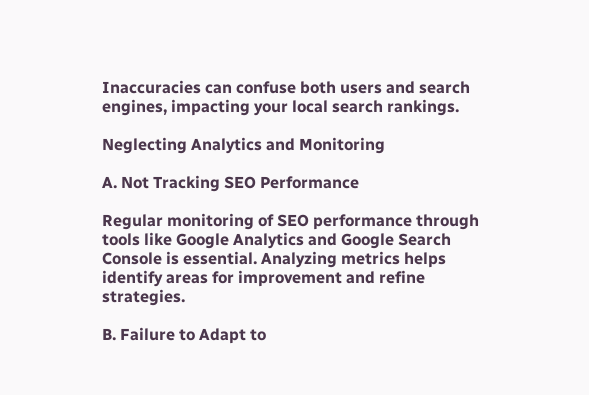Inaccuracies can confuse both users and search engines, impacting your local search rankings.

Neglecting Analytics and Monitoring

A. Not Tracking SEO Performance

Regular monitoring of SEO performance through tools like Google Analytics and Google Search Console is essential. Analyzing metrics helps identify areas for improvement and refine strategies.

B. Failure to Adapt to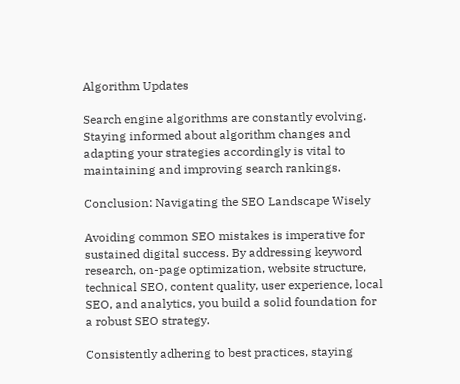Algorithm Updates

Search engine algorithms are constantly evolving. Staying informed about algorithm changes and adapting your strategies accordingly is vital to maintaining and improving search rankings.

Conclusion: Navigating the SEO Landscape Wisely

Avoiding common SEO mistakes is imperative for sustained digital success. By addressing keyword research, on-page optimization, website structure, technical SEO, content quality, user experience, local SEO, and analytics, you build a solid foundation for a robust SEO strategy.

Consistently adhering to best practices, staying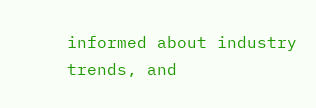informed about industry trends, and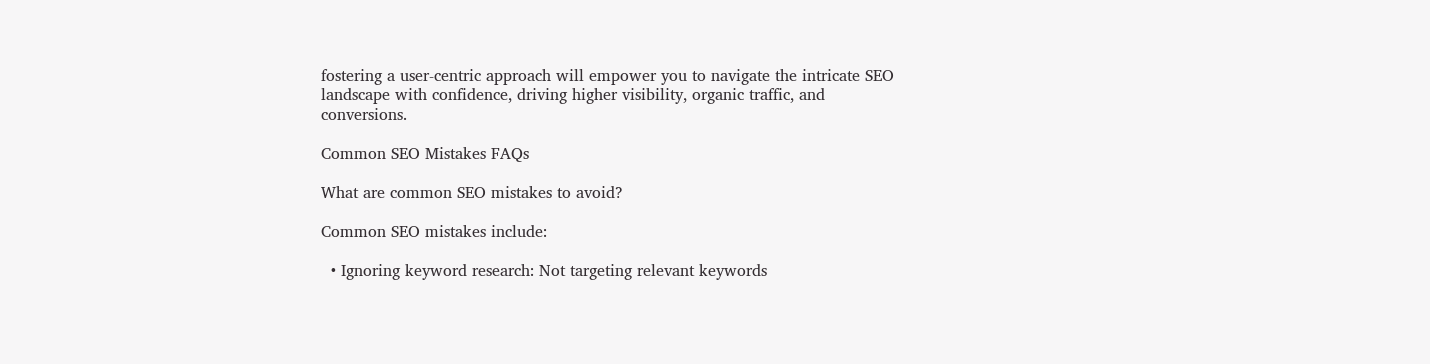fostering a user-centric approach will empower you to navigate the intricate SEO landscape with confidence, driving higher visibility, organic traffic, and conversions.

Common SEO Mistakes FAQs

What are common SEO mistakes to avoid?

Common SEO mistakes include:

  • Ignoring keyword research: Not targeting relevant keywords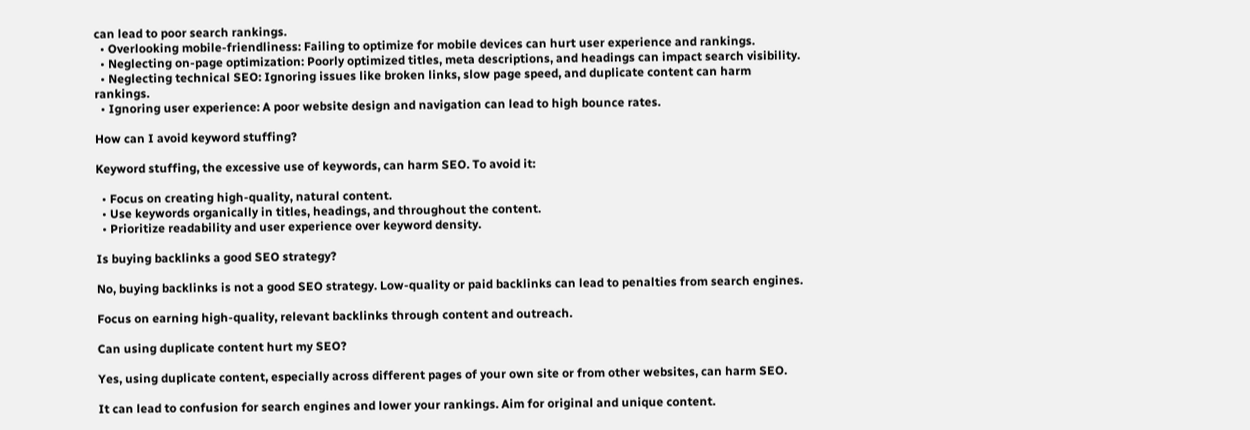can lead to poor search rankings.
  • Overlooking mobile-friendliness: Failing to optimize for mobile devices can hurt user experience and rankings.
  • Neglecting on-page optimization: Poorly optimized titles, meta descriptions, and headings can impact search visibility.
  • Neglecting technical SEO: Ignoring issues like broken links, slow page speed, and duplicate content can harm rankings.
  • Ignoring user experience: A poor website design and navigation can lead to high bounce rates.

How can I avoid keyword stuffing?

Keyword stuffing, the excessive use of keywords, can harm SEO. To avoid it:

  • Focus on creating high-quality, natural content.
  • Use keywords organically in titles, headings, and throughout the content.
  • Prioritize readability and user experience over keyword density.

Is buying backlinks a good SEO strategy?

No, buying backlinks is not a good SEO strategy. Low-quality or paid backlinks can lead to penalties from search engines.

Focus on earning high-quality, relevant backlinks through content and outreach.

Can using duplicate content hurt my SEO?

Yes, using duplicate content, especially across different pages of your own site or from other websites, can harm SEO.

It can lead to confusion for search engines and lower your rankings. Aim for original and unique content.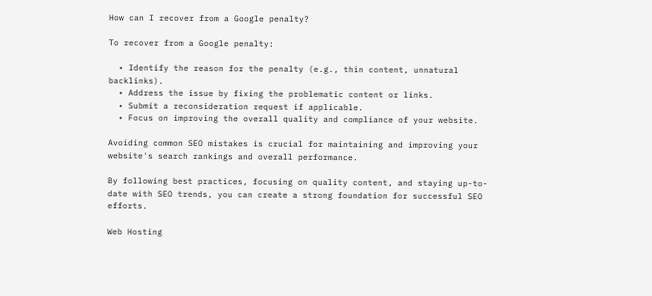How can I recover from a Google penalty?

To recover from a Google penalty:

  • Identify the reason for the penalty (e.g., thin content, unnatural backlinks).
  • Address the issue by fixing the problematic content or links.
  • Submit a reconsideration request if applicable.
  • Focus on improving the overall quality and compliance of your website.

Avoiding common SEO mistakes is crucial for maintaining and improving your website's search rankings and overall performance.

By following best practices, focusing on quality content, and staying up-to-date with SEO trends, you can create a strong foundation for successful SEO efforts.

Web Hosting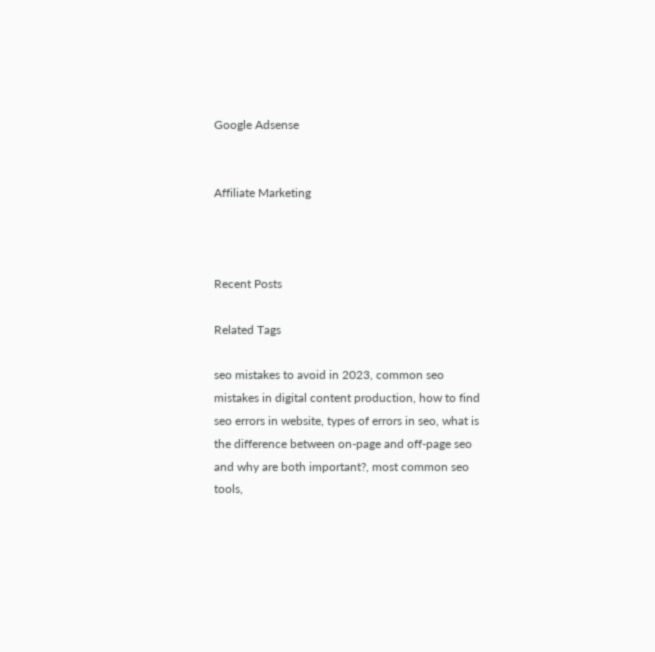Google Adsense


Affiliate Marketing



Recent Posts

Related Tags

seo mistakes to avoid in 2023, common seo mistakes in digital content production, how to find seo errors in website, types of errors in seo, what is the difference between on-page and off-page seo and why are both important?, most common seo tools,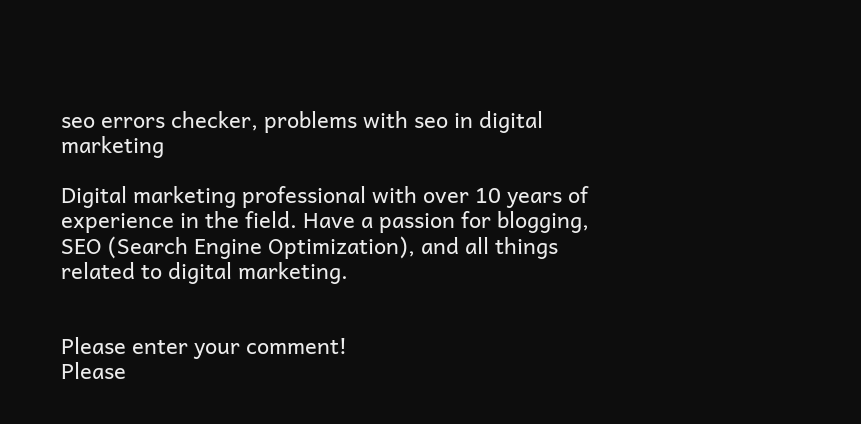seo errors checker, problems with seo in digital marketing

Digital marketing professional with over 10 years of experience in the field. Have a passion for blogging, SEO (Search Engine Optimization), and all things related to digital marketing.


Please enter your comment!
Please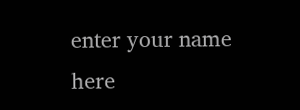enter your name here